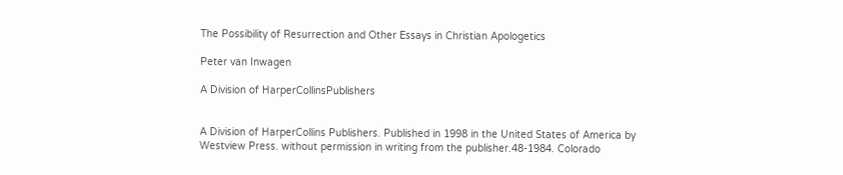The Possibility of Resurrection and Other Essays in Christian Apologetics

Peter van Inwagen

A Division of HarperCollinsPublishers


A Division of HarperCollins Publishers. Published in 1998 in the United States of America by Westview Press. without permission in writing from the publisher.48-1984. Colorado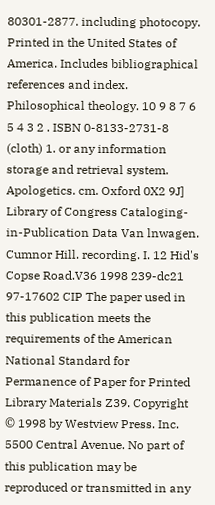80301-2877. including photocopy. Printed in the United States of America. Includes bibliographical references and index. Philosophical theology. 10 9 8 7 6 5 4 3 2 . ISBN 0-8133-2731-8 (cloth) 1. or any information storage and retrieval system. Apologetics. cm. Oxford 0X2 9J] Library of Congress Cataloging-in-Publication Data Van lnwagen. Cumnor Hill. recording. I. 12 Hid's Copse Road.V36 1998 239-dc21 97-17602 CIP The paper used in this publication meets the requirements of the American National Standard for Permanence of Paper for Printed Library Materials Z39. Copyright © 1998 by Westview Press. Inc. 5500 Central Avenue. No part of this publication may be reproduced or transmitted in any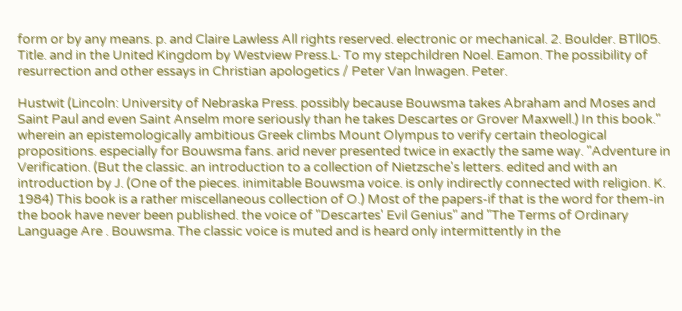form or by any means. p. and Claire Lawless All rights reserved. electronic or mechanical. 2. Boulder. BTll05. Title. and in the United Kingdom by Westview Press.L· To my stepchildren Noel. Eamon. The possibility of resurrection and other essays in Christian apologetics / Peter Van lnwagen. Peter.

Hustwit (Lincoln: University of Nebraska Press. possibly because Bouwsma takes Abraham and Moses and Saint Paul and even Saint Anselm more seriously than he takes Descartes or Grover Maxwell.) In this book." wherein an epistemologically ambitious Greek climbs Mount Olympus to verify certain theological propositions. especially for Bouwsma fans. arid never presented twice in exactly the same way. "Adventure in Verification. (But the classic. an introduction to a collection of Nietzsche's letters. edited and with an introduction by J. (One of the pieces. inimitable Bouwsma voice. is only indirectly connected with religion. K. 1984) This book is a rather miscellaneous collection of O.) Most of the papers-if that is the word for them-in the book have never been published. the voice of "Descartes' Evil Genius" and "The Terms of Ordinary Language Are . Bouwsma. The classic voice is muted and is heard only intermittently in the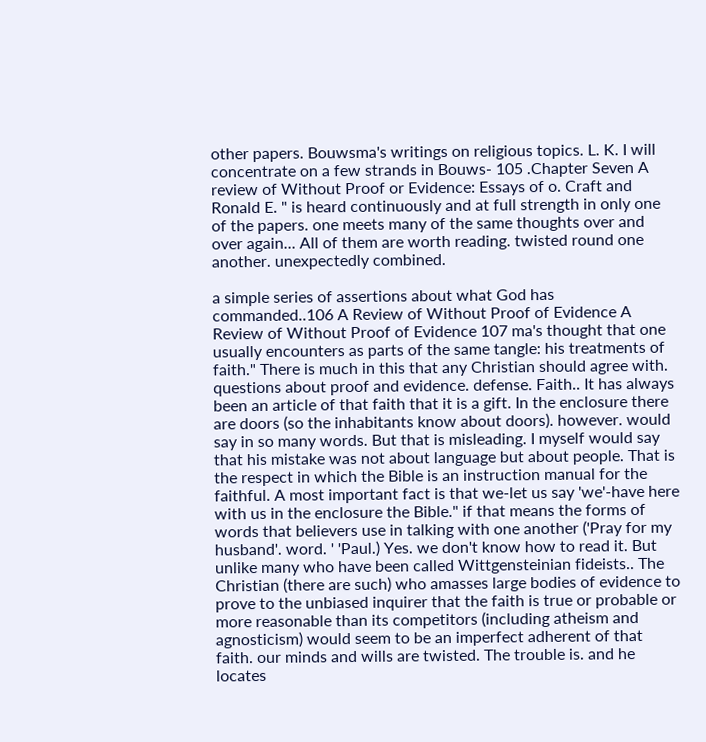other papers. Bouwsma's writings on religious topics. L. K. I will concentrate on a few strands in Bouws- 105 .Chapter Seven A review of Without Proof or Evidence: Essays of o. Craft and Ronald E. " is heard continuously and at full strength in only one of the papers. one meets many of the same thoughts over and over again... All of them are worth reading. twisted round one another. unexpectedly combined.

a simple series of assertions about what God has commanded..106 A Review of Without Proof of Evidence A Review of Without Proof of Evidence 107 ma's thought that one usually encounters as parts of the same tangle: his treatments of faith." There is much in this that any Christian should agree with. questions about proof and evidence. defense. Faith.. It has always been an article of that faith that it is a gift. In the enclosure there are doors (so the inhabitants know about doors). however. would say in so many words. But that is misleading. I myself would say that his mistake was not about language but about people. That is the respect in which the Bible is an instruction manual for the faithful. A most important fact is that we-let us say 'we'-have here with us in the enclosure the Bible." if that means the forms of words that believers use in talking with one another ('Pray for my husband'. word. ' 'Paul.) Yes. we don't know how to read it. But unlike many who have been called Wittgensteinian fideists.. The Christian (there are such) who amasses large bodies of evidence to prove to the unbiased inquirer that the faith is true or probable or more reasonable than its competitors (including atheism and agnosticism) would seem to be an imperfect adherent of that faith. our minds and wills are twisted. The trouble is. and he locates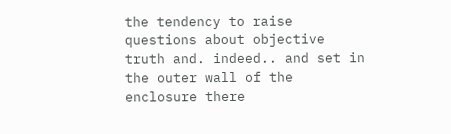the tendency to raise questions about objective truth and. indeed.. and set in the outer wall of the enclosure there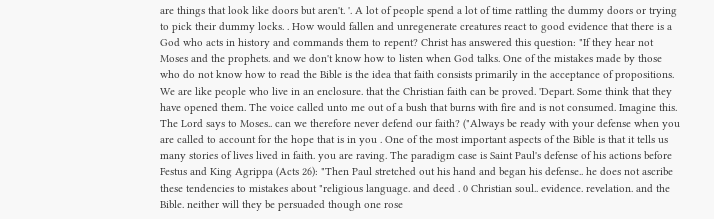are things that look like doors but aren't. '. A lot of people spend a lot of time rattling the dummy doors or trying to pick their dummy locks. . How would fallen and unregenerate creatures react to good evidence that there is a God who acts in history and commands them to repent? Christ has answered this question: "If they hear not Moses and the prophets. and we don't know how to listen when God talks. One of the mistakes made by those who do not know how to read the Bible is the idea that faith consists primarily in the acceptance of propositions. We are like people who live in an enclosure. that the Christian faith can be proved. 'Depart. Some think that they have opened them. The voice called unto me out of a bush that burns with fire and is not consumed. Imagine this. The Lord says to Moses.. can we therefore never defend our faith? ("Always be ready with your defense when you are called to account for the hope that is in you . One of the most important aspects of the Bible is that it tells us many stories of lives lived in faith. you are raving. The paradigm case is Saint Paul's defense of his actions before Festus and King Agrippa (Acts 26): "Then Paul stretched out his hand and began his defense.. he does not ascribe these tendencies to mistakes about "religious language. and deed . 0 Christian soul.. evidence. revelation. and the Bible. neither will they be persuaded though one rose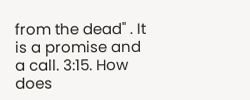from the dead" . It is a promise and a call. 3:15. How does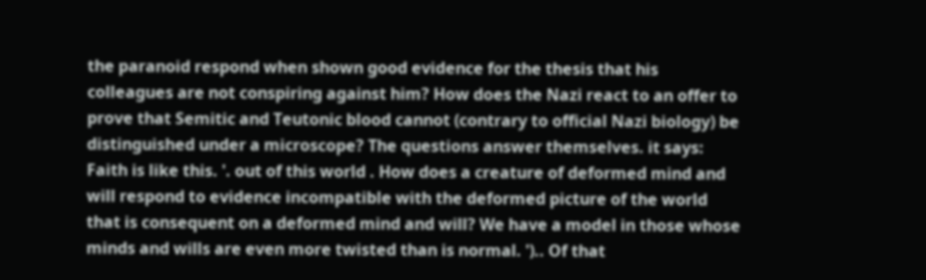the paranoid respond when shown good evidence for the thesis that his colleagues are not conspiring against him? How does the Nazi react to an offer to prove that Semitic and Teutonic blood cannot (contrary to official Nazi biology) be distinguished under a microscope? The questions answer themselves. it says: Faith is like this. '. out of this world . How does a creature of deformed mind and will respond to evidence incompatible with the deformed picture of the world that is consequent on a deformed mind and will? We have a model in those whose minds and wills are even more twisted than is normal. ').. Of that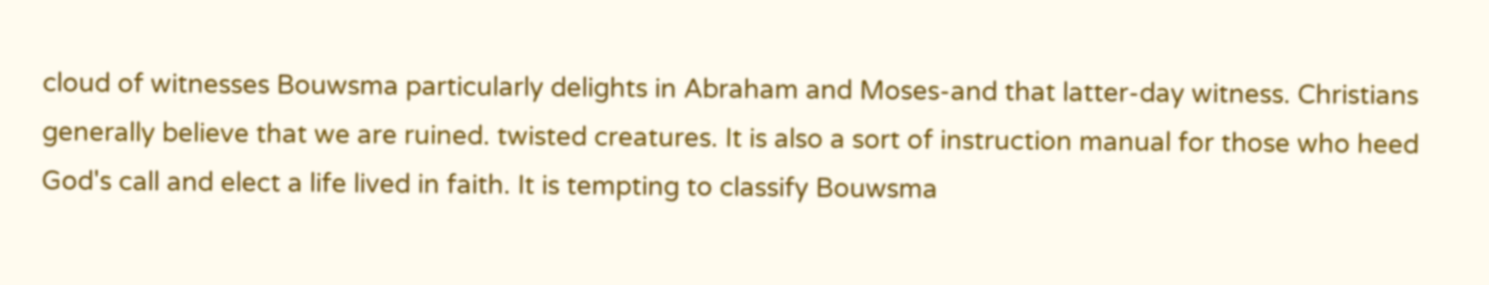cloud of witnesses Bouwsma particularly delights in Abraham and Moses-and that latter-day witness. Christians generally believe that we are ruined. twisted creatures. It is also a sort of instruction manual for those who heed God's call and elect a life lived in faith. It is tempting to classify Bouwsma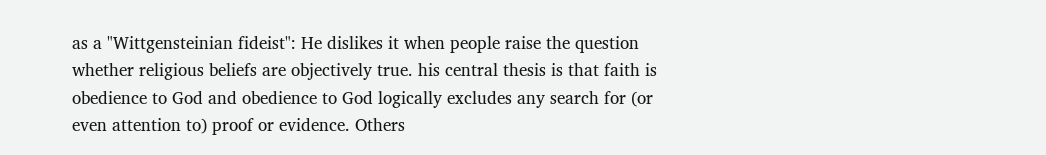as a "Wittgensteinian fideist": He dislikes it when people raise the question whether religious beliefs are objectively true. his central thesis is that faith is obedience to God and obedience to God logically excludes any search for (or even attention to) proof or evidence. Others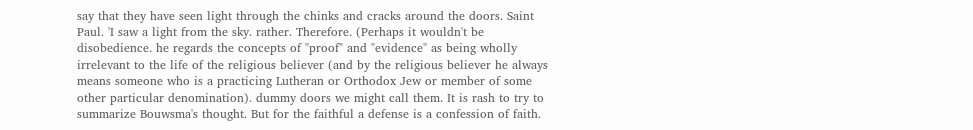say that they have seen light through the chinks and cracks around the doors. Saint Paul. 'I saw a light from the sky. rather. Therefore. (Perhaps it wouldn't be disobedience. he regards the concepts of "proof" and "evidence" as being wholly irrelevant to the life of the religious believer (and by the religious believer he always means someone who is a practicing Lutheran or Orthodox Jew or member of some other particular denomination). dummy doors we might call them. It is rash to try to summarize Bouwsma's thought. But for the faithful a defense is a confession of faith.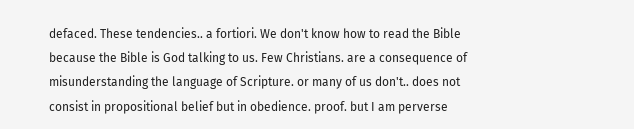defaced. These tendencies.. a fortiori. We don't know how to read the Bible because the Bible is God talking to us. Few Christians. are a consequence of misunderstanding the language of Scripture. or many of us don't.. does not consist in propositional belief but in obedience. proof. but I am perverse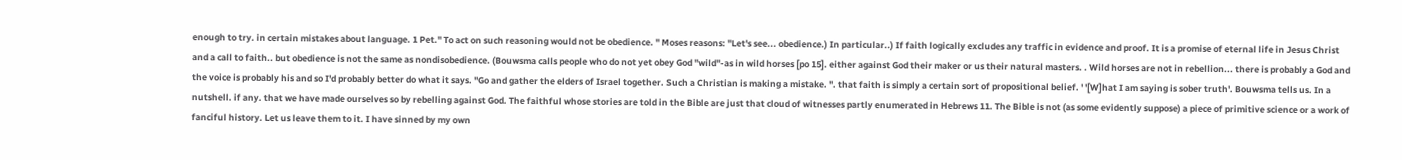enough to try. in certain mistakes about language. 1 Pet." To act on such reasoning would not be obedience. " Moses reasons: "Let's see... obedience.) In particular..) If faith logically excludes any traffic in evidence and proof. It is a promise of eternal life in Jesus Christ and a call to faith.. but obedience is not the same as nondisobedience. (Bouwsma calls people who do not yet obey God "wild"-as in wild horses [po 15]. either against God their maker or us their natural masters. . Wild horses are not in rebellion... there is probably a God and the voice is probably his and so I'd probably better do what it says. "Go and gather the elders of Israel together. Such a Christian is making a mistake. ". that faith is simply a certain sort of propositional belief. ' '[W]hat I am saying is sober truth'. Bouwsma tells us. In a nutshell. if any. that we have made ourselves so by rebelling against God. The faithful whose stories are told in the Bible are just that cloud of witnesses partly enumerated in Hebrews 11. The Bible is not (as some evidently suppose) a piece of primitive science or a work of fanciful history. Let us leave them to it. I have sinned by my own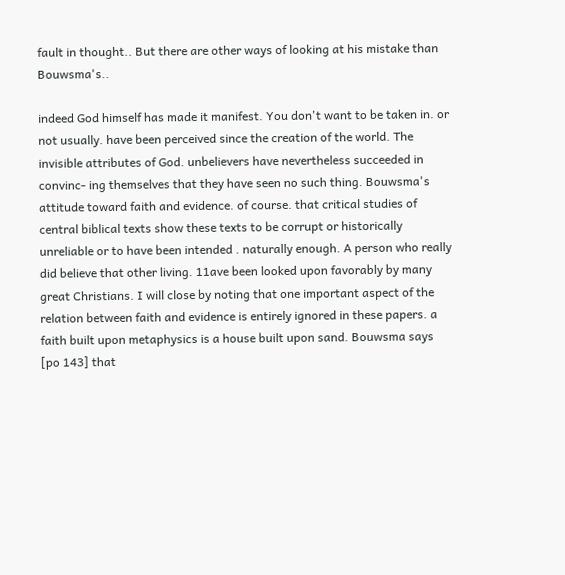fault in thought.. But there are other ways of looking at his mistake than Bouwsma's..

indeed God himself has made it manifest. You don't want to be taken in. or not usually. have been perceived since the creation of the world. The invisible attributes of God. unbelievers have nevertheless succeeded in convinc- ing themselves that they have seen no such thing. Bouwsma's attitude toward faith and evidence. of course. that critical studies of central biblical texts show these texts to be corrupt or historically unreliable or to have been intended . naturally enough. A person who really did believe that other living. 11ave been looked upon favorably by many great Christians. I will close by noting that one important aspect of the relation between faith and evidence is entirely ignored in these papers. a faith built upon metaphysics is a house built upon sand. Bouwsma says [po 143] that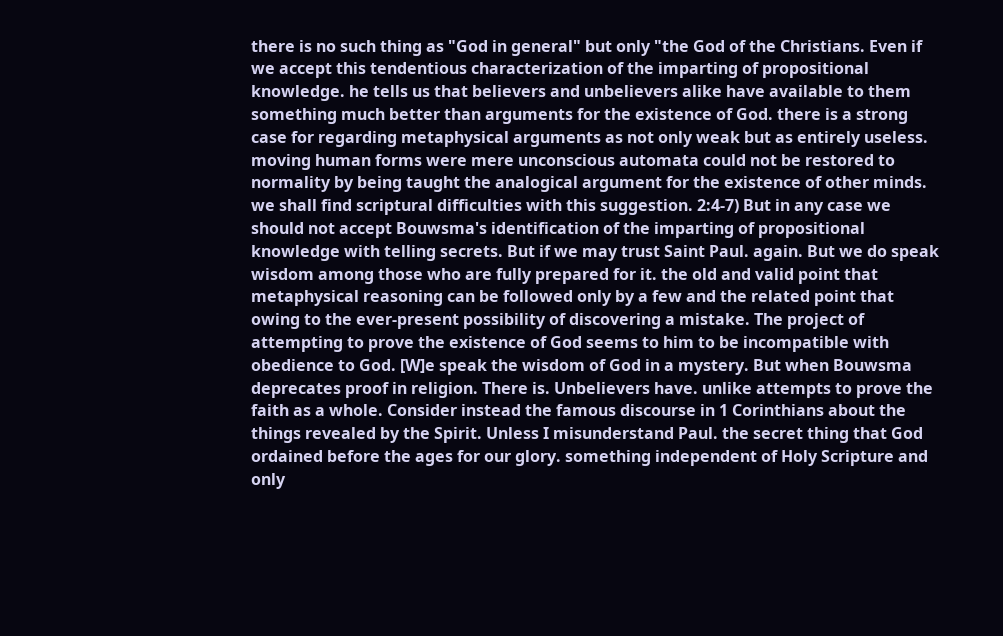there is no such thing as "God in general" but only "the God of the Christians. Even if we accept this tendentious characterization of the imparting of propositional knowledge. he tells us that believers and unbelievers alike have available to them something much better than arguments for the existence of God. there is a strong case for regarding metaphysical arguments as not only weak but as entirely useless. moving human forms were mere unconscious automata could not be restored to normality by being taught the analogical argument for the existence of other minds. we shall find scriptural difficulties with this suggestion. 2:4-7) But in any case we should not accept Bouwsma's identification of the imparting of propositional knowledge with telling secrets. But if we may trust Saint Paul. again. But we do speak wisdom among those who are fully prepared for it. the old and valid point that metaphysical reasoning can be followed only by a few and the related point that owing to the ever-present possibility of discovering a mistake. The project of attempting to prove the existence of God seems to him to be incompatible with obedience to God. [W]e speak the wisdom of God in a mystery. But when Bouwsma deprecates proof in religion. There is. Unbelievers have. unlike attempts to prove the faith as a whole. Consider instead the famous discourse in 1 Corinthians about the things revealed by the Spirit. Unless I misunderstand Paul. the secret thing that God ordained before the ages for our glory. something independent of Holy Scripture and only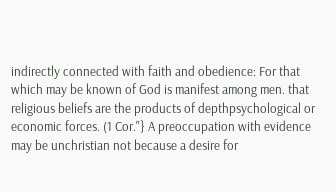indirectly connected with faith and obedience: For that which may be known of God is manifest among men. that religious beliefs are the products of depthpsychological or economic forces. (1 Cor."} A preoccupation with evidence may be unchristian not because a desire for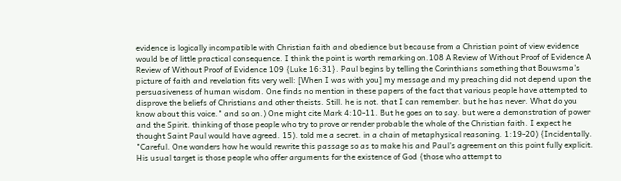evidence is logically incompatible with Christian faith and obedience but because from a Christian point of view evidence would be of little practical consequence. I think the point is worth remarking on.108 A Review of Without Proof of Evidence A Review of Without Proof of Evidence 109 {Luke 16:31}. Paul begins by telling the Corinthians something that Bouwsma's picture of faith and revelation fits very well: [When I was with you] my message and my preaching did not depend upon the persuasiveness of human wisdom. One finds no mention in these papers of the fact that various people have attempted to disprove the beliefs of Christians and other theists. Still. he is not. that I can remember. but he has never. What do you know about this voice." and so on.) One might cite Mark 4:10-11. But he goes on to say. but were a demonstration of power and the Spirit. thinking of those people who try to prove or render probable the whole of the Christian faith. I expect he thought Saint Paul would have agreed. 15). told me a secret. in a chain of metaphysical reasoning. 1:19-20) {Incidentally. "Careful. One wonders how he would rewrite this passage so as to make his and Paul's agreement on this point fully explicit. His usual target is those people who offer arguments for the existence of God {those who attempt to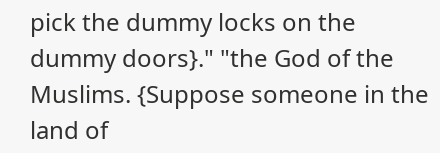pick the dummy locks on the dummy doors}." "the God of the Muslims. {Suppose someone in the land of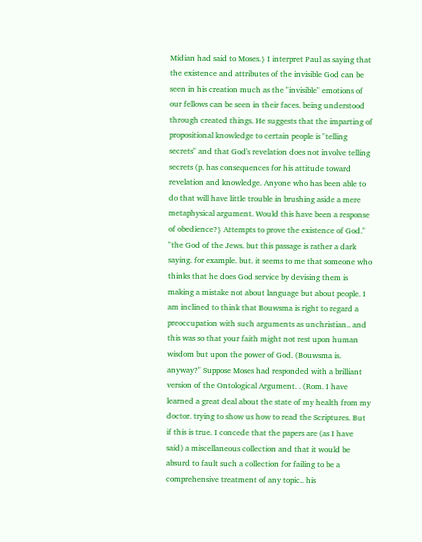Midian had said to Moses.} I interpret Paul as saying that the existence and attributes of the invisible God can be seen in his creation much as the "invisible" emotions of our fellows can be seen in their faces. being understood through created things. He suggests that the imparting of propositional knowledge to certain people is "telling secrets" and that God's revelation does not involve telling secrets (p. has consequences for his attitude toward revelation and knowledge. Anyone who has been able to do that will have little trouble in brushing aside a mere metaphysical argument. Would this have been a response of obedience?} Attempts to prove the existence of God." "the God of the Jews. but this passage is rather a dark saying. for example. but. it seems to me that someone who thinks that he does God service by devising them is making a mistake not about language but about people. I am inclined to think that Bouwsma is right to regard a preoccupation with such arguments as unchristian.. and this was so that your faith might not rest upon human wisdom but upon the power of God. (Bouwsma is. anyway?" Suppose Moses had responded with a brilliant version of the Ontological Argument. . (Rom. I have learned a great deal about the state of my health from my doctor. trying to show us how to read the Scriptures. But if this is true. I concede that the papers are (as I have said) a miscellaneous collection and that it would be absurd to fault such a collection for failing to be a comprehensive treatment of any topic.. his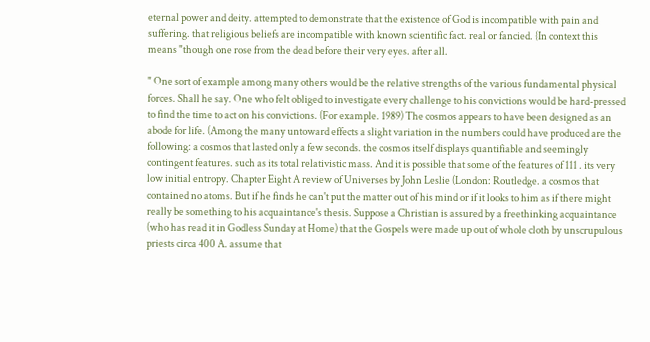eternal power and deity. attempted to demonstrate that the existence of God is incompatible with pain and suffering. that religious beliefs are incompatible with known scientific fact. real or fancied. {In context this means "though one rose from the dead before their very eyes. after all.

" One sort of example among many others would be the relative strengths of the various fundamental physical forces. Shall he say. One who felt obliged to investigate every challenge to his convictions would be hard-pressed to find the time to act on his convictions. (For example. 1989) The cosmos appears to have been designed as an abode for life. (Among the many untoward effects a slight variation in the numbers could have produced are the following: a cosmos that lasted only a few seconds. the cosmos itself displays quantifiable and seemingly contingent features. such as its total relativistic mass. And it is possible that some of the features of 111 . its very low initial entropy. Chapter Eight A review of Universes by John Leslie (London: Routledge. a cosmos that contained no atoms. But if he finds he can't put the matter out of his mind or if it looks to him as if there might really be something to his acquaintance's thesis. Suppose a Christian is assured by a freethinking acquaintance (who has read it in Godless Sunday at Home) that the Gospels were made up out of whole cloth by unscrupulous priests circa 400 A. assume that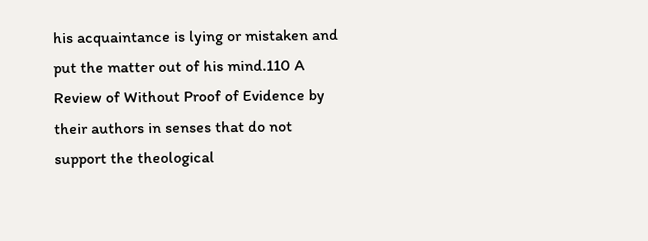his acquaintance is lying or mistaken and put the matter out of his mind.110 A Review of Without Proof of Evidence by their authors in senses that do not support the theological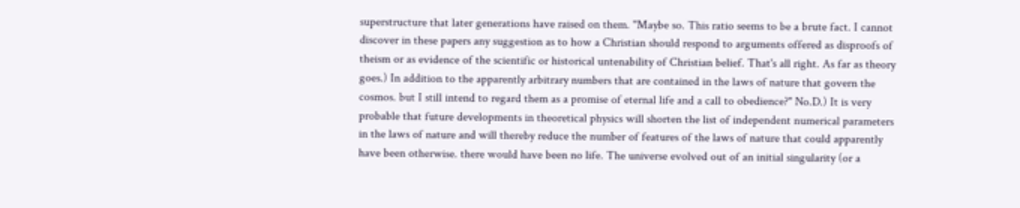superstructure that later generations have raised on them. "Maybe so. This ratio seems to be a brute fact. I cannot discover in these papers any suggestion as to how a Christian should respond to arguments offered as disproofs of theism or as evidence of the scientific or historical untenability of Christian belief. That's all right. As far as theory goes.) In addition to the apparently arbitrary numbers that are contained in the laws of nature that govern the cosmos. but I still intend to regard them as a promise of eternal life and a call to obedience?" No.D.) It is very probable that future developments in theoretical physics will shorten the list of independent numerical parameters in the laws of nature and will thereby reduce the number of features of the laws of nature that could apparently have been otherwise. there would have been no life. The universe evolved out of an initial singularity (or a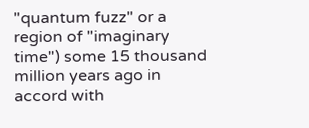"quantum fuzz" or a region of "imaginary time") some 15 thousand million years ago in accord with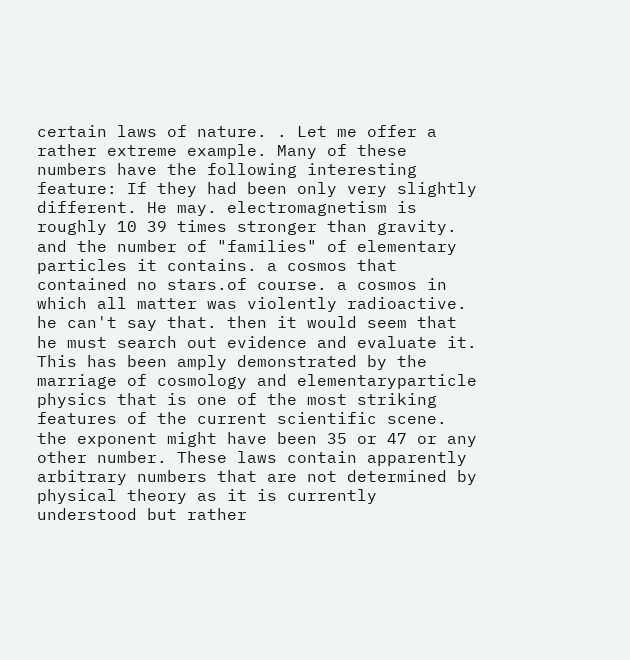certain laws of nature. . Let me offer a rather extreme example. Many of these numbers have the following interesting feature: If they had been only very slightly different. He may. electromagnetism is roughly 10 39 times stronger than gravity. and the number of "families" of elementary particles it contains. a cosmos that contained no stars.of course. a cosmos in which all matter was violently radioactive. he can't say that. then it would seem that he must search out evidence and evaluate it. This has been amply demonstrated by the marriage of cosmology and elementaryparticle physics that is one of the most striking features of the current scientific scene. the exponent might have been 35 or 47 or any other number. These laws contain apparently arbitrary numbers that are not determined by physical theory as it is currently understood but rather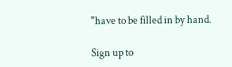"have to be filled in by hand.

Sign up to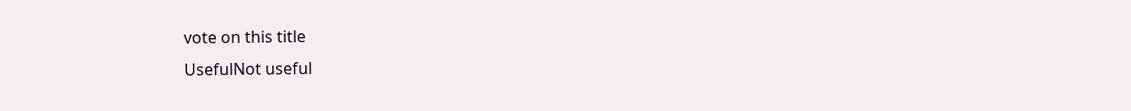vote on this title
UsefulNot useful